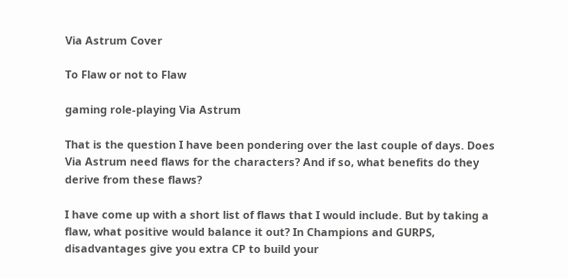Via Astrum Cover

To Flaw or not to Flaw

gaming role-playing Via Astrum

That is the question I have been pondering over the last couple of days. Does Via Astrum need flaws for the characters? And if so, what benefits do they derive from these flaws?

I have come up with a short list of flaws that I would include. But by taking a flaw, what positive would balance it out? In Champions and GURPS, disadvantages give you extra CP to build your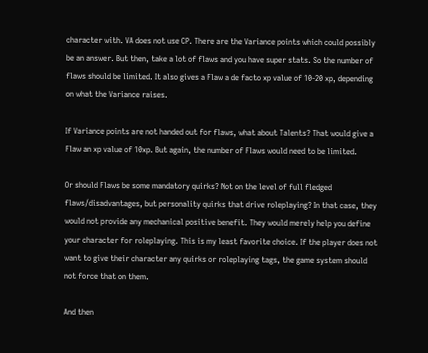character with. VA does not use CP. There are the Variance points which could possibly be an answer. But then, take a lot of flaws and you have super stats. So the number of flaws should be limited. It also gives a Flaw a de facto xp value of 10-20 xp, depending on what the Variance raises.

If Variance points are not handed out for flaws, what about Talents? That would give a Flaw an xp value of 10xp. But again, the number of Flaws would need to be limited.

Or should Flaws be some mandatory quirks? Not on the level of full fledged flaws/disadvantages, but personality quirks that drive roleplaying? In that case, they would not provide any mechanical positive benefit. They would merely help you define your character for roleplaying. This is my least favorite choice. If the player does not want to give their character any quirks or roleplaying tags, the game system should not force that on them.

And then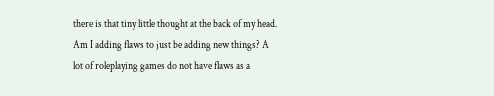there is that tiny little thought at the back of my head. Am I adding flaws to just be adding new things? A lot of roleplaying games do not have flaws as a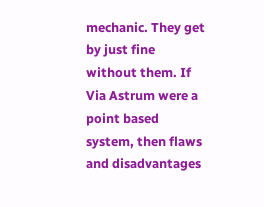mechanic. They get by just fine without them. If Via Astrum were a point based system, then flaws and disadvantages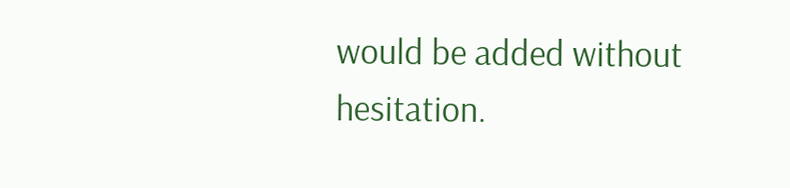would be added without hesitation.